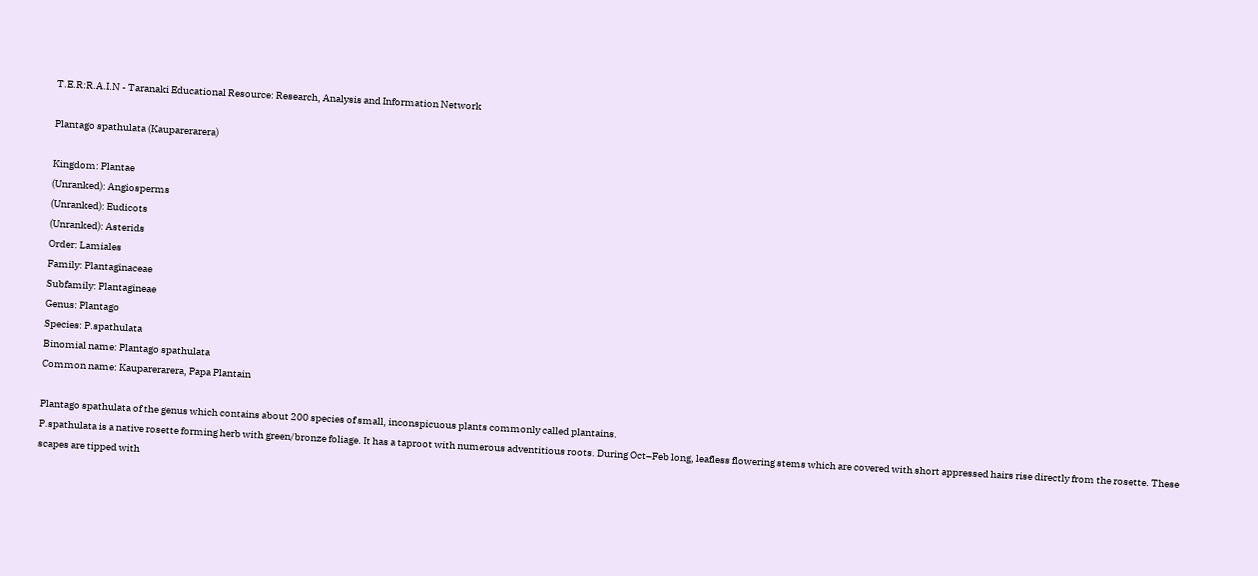T.E.R:R.A.I.N - Taranaki Educational Resource: Research, Analysis and Information Network

Plantago spathulata (Kauparerarera)

Kingdom: Plantae
(Unranked): Angiosperms
(Unranked): Eudicots
(Unranked): Asterids
Order: Lamiales
Family: Plantaginaceae
Subfamily: Plantagineae
Genus: Plantago
Species: P.spathulata
Binomial name: Plantago spathulata
Common name: Kauparerarera, Papa Plantain

Plantago spathulata of the genus which contains about 200 species of small, inconspicuous plants commonly called plantains.
P.spathulata is a native rosette forming herb with green/bronze foliage. It has a taproot with numerous adventitious roots. During Oct–Feb long, leafless flowering stems which are covered with short appressed hairs rise directly from the rosette. These scapes are tipped with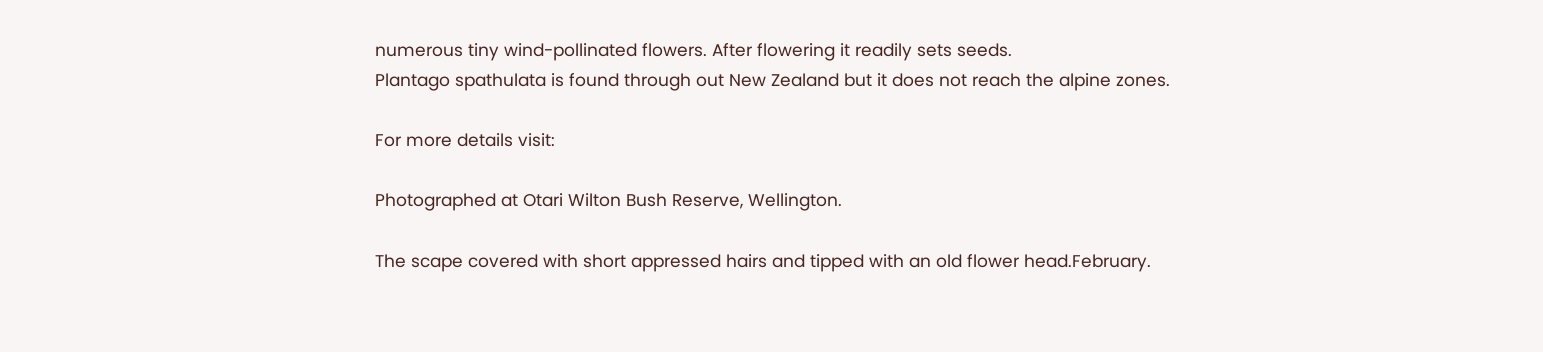numerous tiny wind-pollinated flowers. After flowering it readily sets seeds.
Plantago spathulata is found through out New Zealand but it does not reach the alpine zones.

For more details visit:

Photographed at Otari Wilton Bush Reserve, Wellington.

The scape covered with short appressed hairs and tipped with an old flower head.February.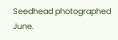Seedhead photographed June.